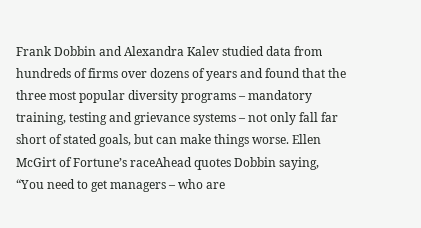Frank Dobbin and Alexandra Kalev studied data from hundreds of firms over dozens of years and found that the three most popular diversity programs – mandatory training, testing and grievance systems – not only fall far short of stated goals, but can make things worse. Ellen McGirt of Fortune’s raceAhead quotes Dobbin saying, “You need to get managers – who are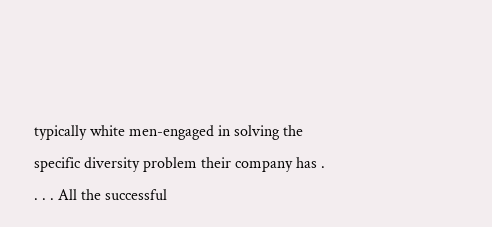typically white men-engaged in solving the specific diversity problem their company has . . . . All the successful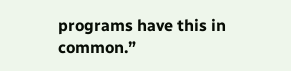programs have this in common.”